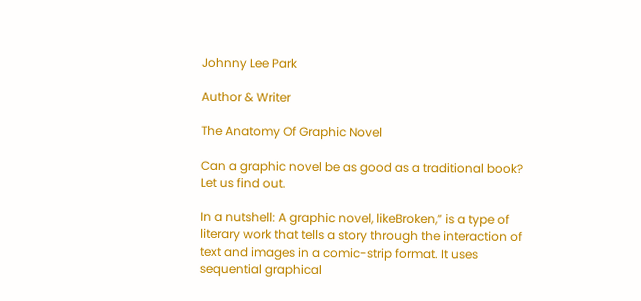Johnny Lee Park

Author & Writer

The Anatomy Of Graphic Novel

Can a graphic novel be as good as a traditional book? Let us find out.

In a nutshell: A graphic novel, likeBroken,” is a type of literary work that tells a story through the interaction of text and images in a comic-strip format. It uses sequential graphical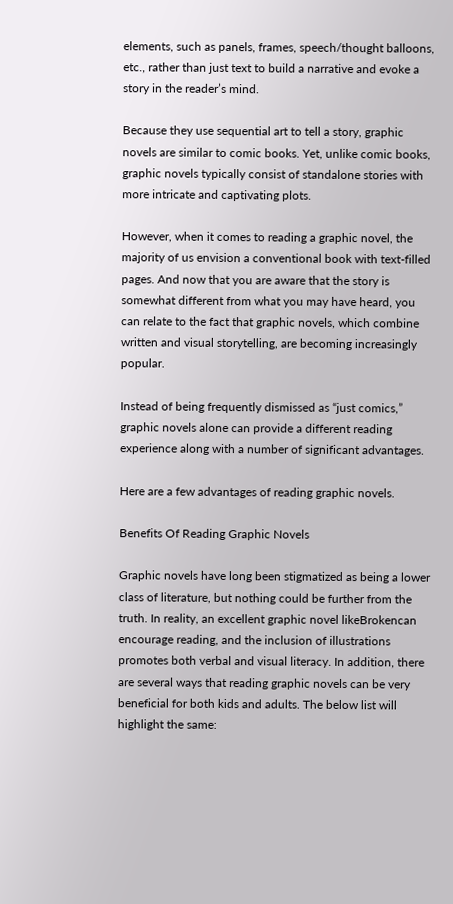elements, such as panels, frames, speech/thought balloons, etc., rather than just text to build a narrative and evoke a story in the reader’s mind.

Because they use sequential art to tell a story, graphic novels are similar to comic books. Yet, unlike comic books, graphic novels typically consist of standalone stories with more intricate and captivating plots.

However, when it comes to reading a graphic novel, the majority of us envision a conventional book with text-filled pages. And now that you are aware that the story is somewhat different from what you may have heard, you can relate to the fact that graphic novels, which combine written and visual storytelling, are becoming increasingly popular.

Instead of being frequently dismissed as “just comics,” graphic novels alone can provide a different reading experience along with a number of significant advantages.

Here are a few advantages of reading graphic novels.

Benefits Of Reading Graphic Novels

Graphic novels have long been stigmatized as being a lower class of literature, but nothing could be further from the truth. In reality, an excellent graphic novel likeBrokencan encourage reading, and the inclusion of illustrations promotes both verbal and visual literacy. In addition, there are several ways that reading graphic novels can be very beneficial for both kids and adults. The below list will highlight the same: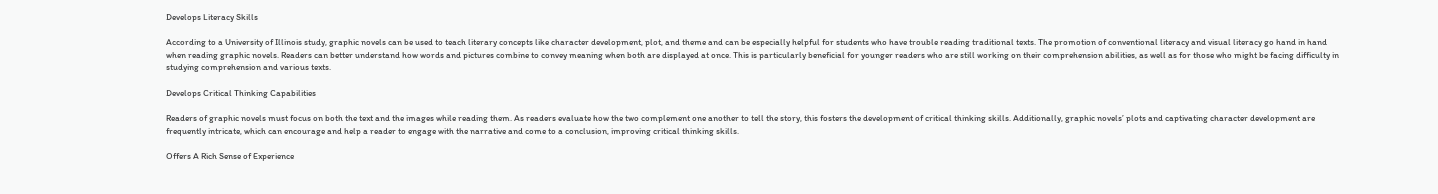Develops Literacy Skills

According to a University of Illinois study, graphic novels can be used to teach literary concepts like character development, plot, and theme and can be especially helpful for students who have trouble reading traditional texts. The promotion of conventional literacy and visual literacy go hand in hand when reading graphic novels. Readers can better understand how words and pictures combine to convey meaning when both are displayed at once. This is particularly beneficial for younger readers who are still working on their comprehension abilities, as well as for those who might be facing difficulty in studying comprehension and various texts.

Develops Critical Thinking Capabilities

Readers of graphic novels must focus on both the text and the images while reading them. As readers evaluate how the two complement one another to tell the story, this fosters the development of critical thinking skills. Additionally, graphic novels’ plots and captivating character development are frequently intricate, which can encourage and help a reader to engage with the narrative and come to a conclusion, improving critical thinking skills.

Offers A Rich Sense of Experience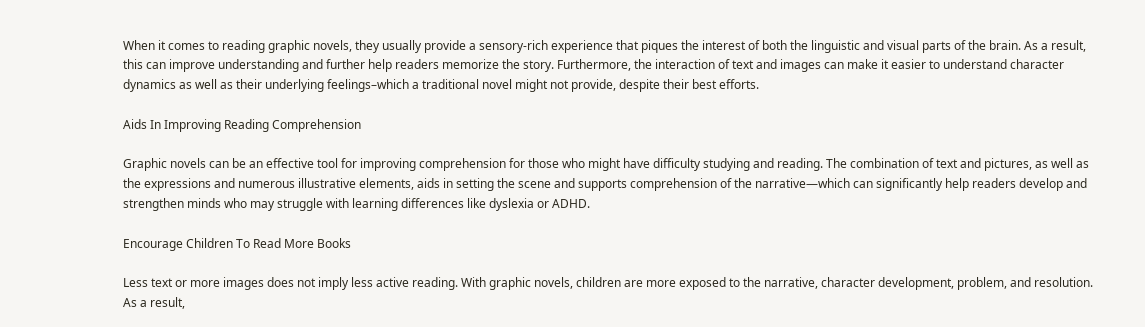When it comes to reading graphic novels, they usually provide a sensory-rich experience that piques the interest of both the linguistic and visual parts of the brain. As a result, this can improve understanding and further help readers memorize the story. Furthermore, the interaction of text and images can make it easier to understand character dynamics as well as their underlying feelings–which a traditional novel might not provide, despite their best efforts.

Aids In Improving Reading Comprehension

Graphic novels can be an effective tool for improving comprehension for those who might have difficulty studying and reading. The combination of text and pictures, as well as the expressions and numerous illustrative elements, aids in setting the scene and supports comprehension of the narrative—which can significantly help readers develop and strengthen minds who may struggle with learning differences like dyslexia or ADHD.

Encourage Children To Read More Books

Less text or more images does not imply less active reading. With graphic novels, children are more exposed to the narrative, character development, problem, and resolution. As a result,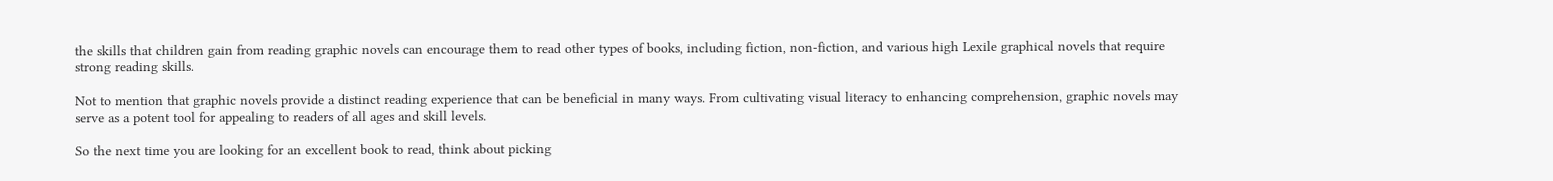the skills that children gain from reading graphic novels can encourage them to read other types of books, including fiction, non-fiction, and various high Lexile graphical novels that require strong reading skills.

Not to mention that graphic novels provide a distinct reading experience that can be beneficial in many ways. From cultivating visual literacy to enhancing comprehension, graphic novels may serve as a potent tool for appealing to readers of all ages and skill levels.

So the next time you are looking for an excellent book to read, think about picking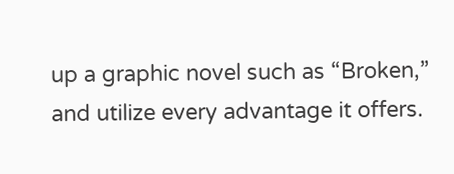up a graphic novel such as “Broken,” and utilize every advantage it offers.